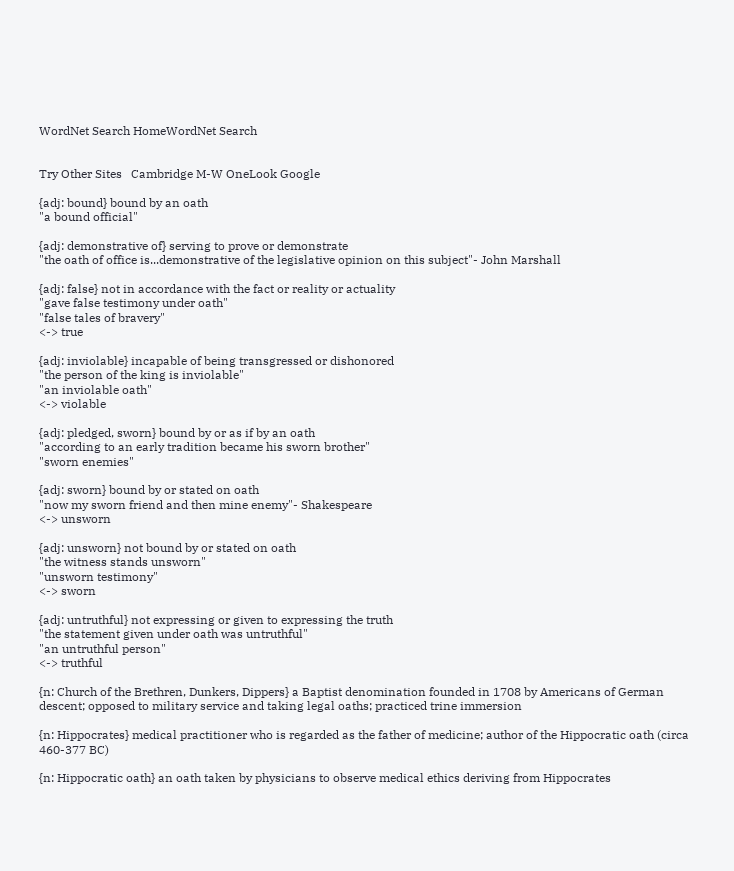WordNet Search HomeWordNet Search


Try Other Sites   Cambridge M-W OneLook Google

{adj: bound} bound by an oath
"a bound official"

{adj: demonstrative of} serving to prove or demonstrate
"the oath of office is...demonstrative of the legislative opinion on this subject"- John Marshall

{adj: false} not in accordance with the fact or reality or actuality
"gave false testimony under oath"
"false tales of bravery"
<-> true

{adj: inviolable} incapable of being transgressed or dishonored
"the person of the king is inviolable"
"an inviolable oath"
<-> violable

{adj: pledged, sworn} bound by or as if by an oath
"according to an early tradition became his sworn brother"
"sworn enemies"

{adj: sworn} bound by or stated on oath
"now my sworn friend and then mine enemy"- Shakespeare
<-> unsworn

{adj: unsworn} not bound by or stated on oath
"the witness stands unsworn"
"unsworn testimony"
<-> sworn

{adj: untruthful} not expressing or given to expressing the truth
"the statement given under oath was untruthful"
"an untruthful person"
<-> truthful

{n: Church of the Brethren, Dunkers, Dippers} a Baptist denomination founded in 1708 by Americans of German descent; opposed to military service and taking legal oaths; practiced trine immersion

{n: Hippocrates} medical practitioner who is regarded as the father of medicine; author of the Hippocratic oath (circa 460-377 BC)

{n: Hippocratic oath} an oath taken by physicians to observe medical ethics deriving from Hippocrates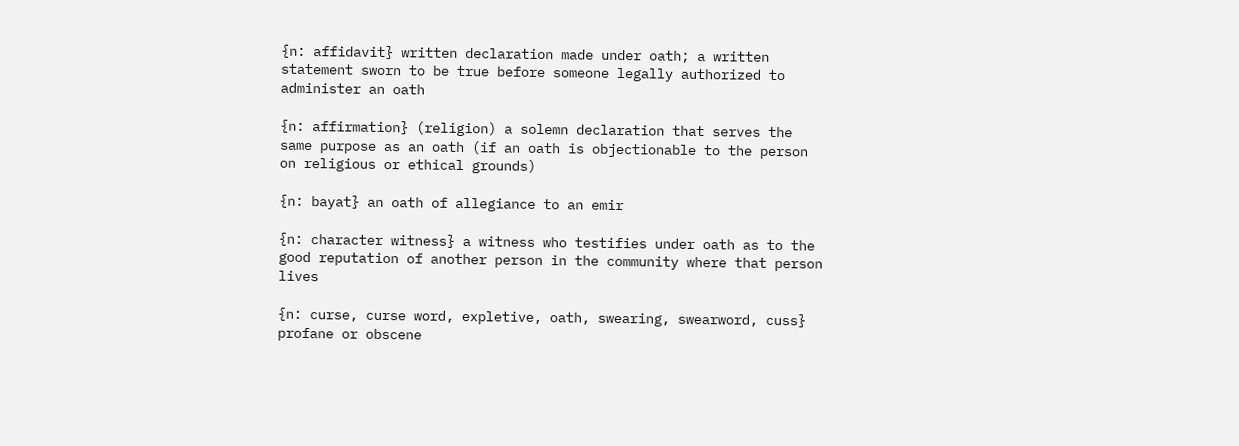{n: affidavit} written declaration made under oath; a written statement sworn to be true before someone legally authorized to administer an oath

{n: affirmation} (religion) a solemn declaration that serves the same purpose as an oath (if an oath is objectionable to the person on religious or ethical grounds)

{n: bayat} an oath of allegiance to an emir

{n: character witness} a witness who testifies under oath as to the good reputation of another person in the community where that person lives

{n: curse, curse word, expletive, oath, swearing, swearword, cuss} profane or obscene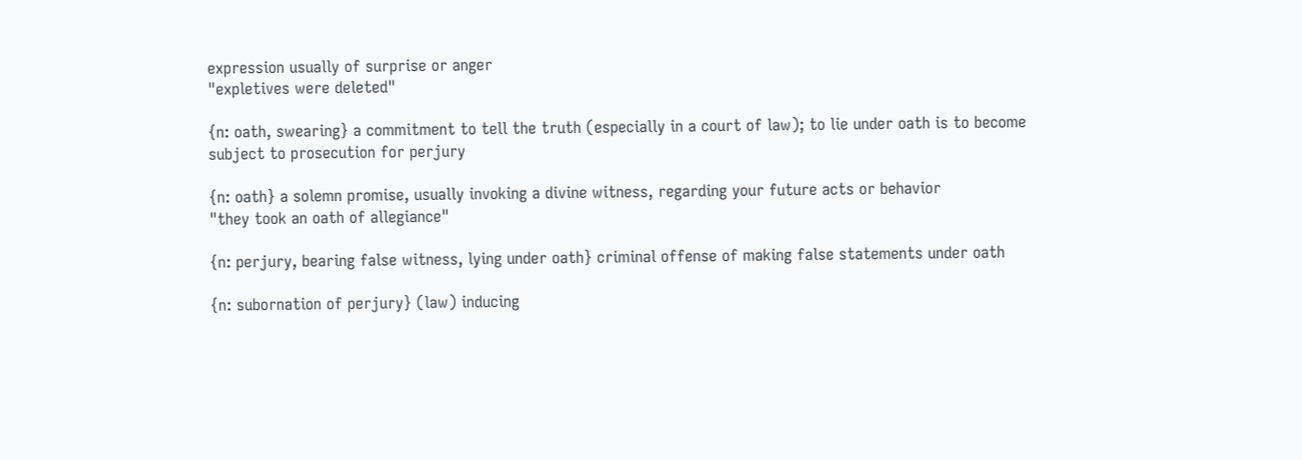expression usually of surprise or anger
"expletives were deleted"

{n: oath, swearing} a commitment to tell the truth (especially in a court of law); to lie under oath is to become subject to prosecution for perjury

{n: oath} a solemn promise, usually invoking a divine witness, regarding your future acts or behavior
"they took an oath of allegiance"

{n: perjury, bearing false witness, lying under oath} criminal offense of making false statements under oath

{n: subornation of perjury} (law) inducing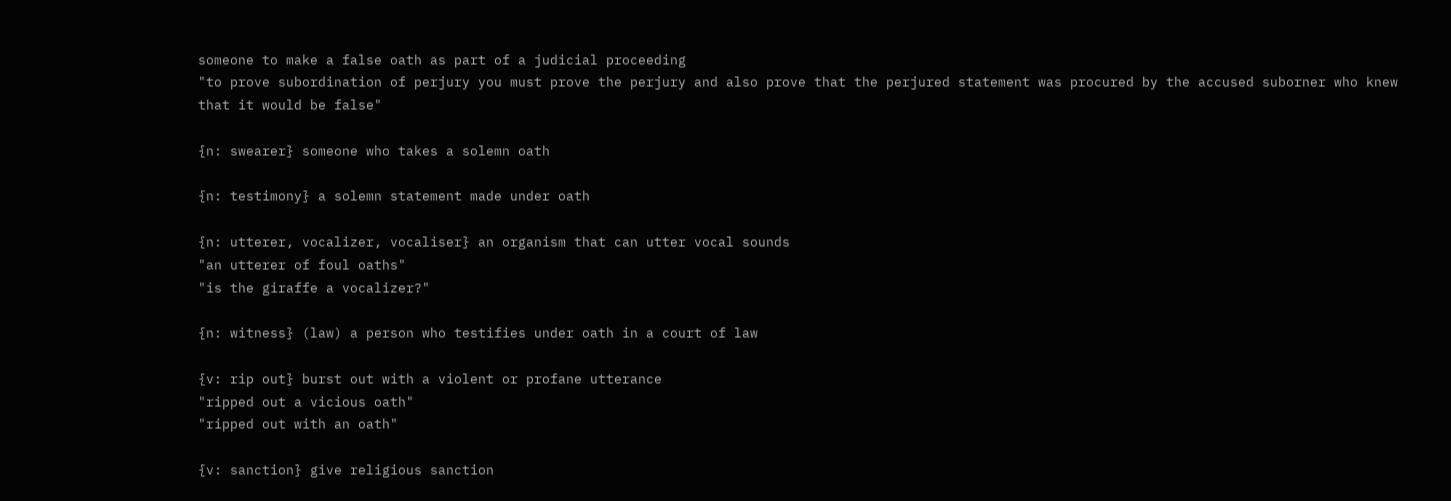someone to make a false oath as part of a judicial proceeding
"to prove subordination of perjury you must prove the perjury and also prove that the perjured statement was procured by the accused suborner who knew that it would be false"

{n: swearer} someone who takes a solemn oath

{n: testimony} a solemn statement made under oath

{n: utterer, vocalizer, vocaliser} an organism that can utter vocal sounds
"an utterer of foul oaths"
"is the giraffe a vocalizer?"

{n: witness} (law) a person who testifies under oath in a court of law

{v: rip out} burst out with a violent or profane utterance
"ripped out a vicious oath"
"ripped out with an oath"

{v: sanction} give religious sanction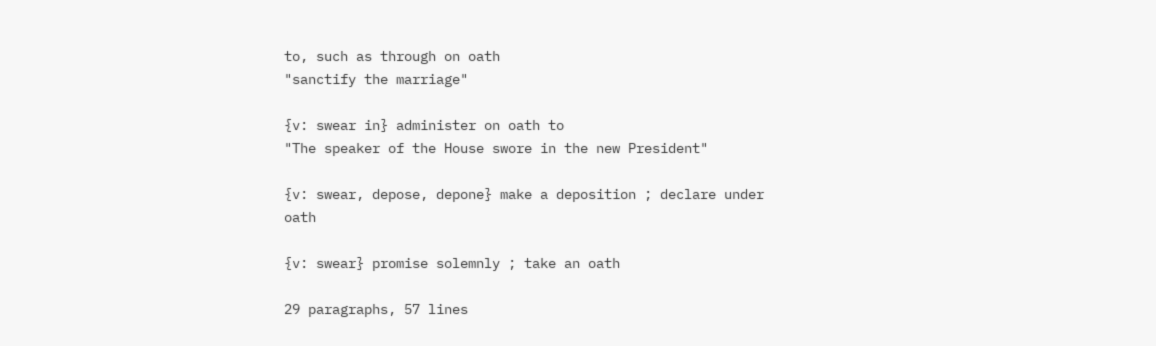to, such as through on oath
"sanctify the marriage"

{v: swear in} administer on oath to
"The speaker of the House swore in the new President"

{v: swear, depose, depone} make a deposition ; declare under oath

{v: swear} promise solemnly ; take an oath

29 paragraphs, 57 lines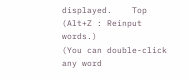displayed.    Top
(Alt+Z : Reinput words.)
(You can double-click any word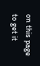on this page to get it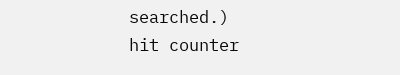searched.)
hit counter